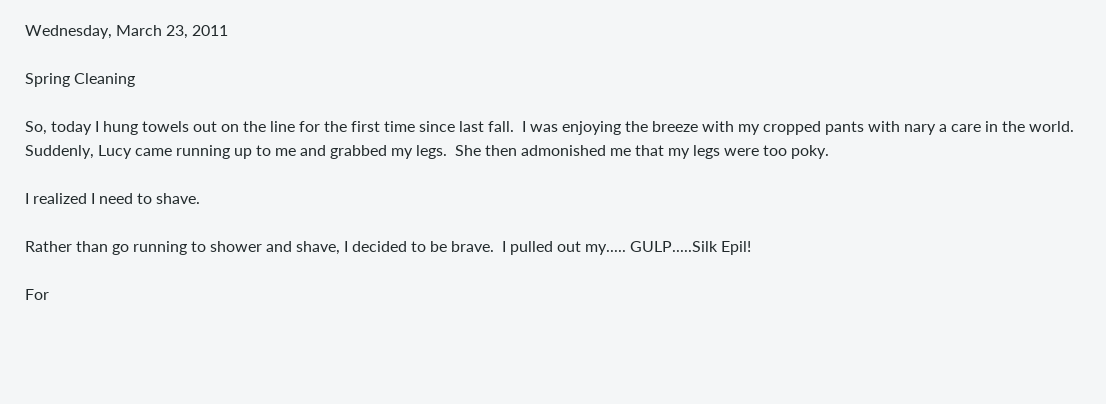Wednesday, March 23, 2011

Spring Cleaning

So, today I hung towels out on the line for the first time since last fall.  I was enjoying the breeze with my cropped pants with nary a care in the world.  Suddenly, Lucy came running up to me and grabbed my legs.  She then admonished me that my legs were too poky.

I realized I need to shave.

Rather than go running to shower and shave, I decided to be brave.  I pulled out my..... GULP.....Silk Epil!

For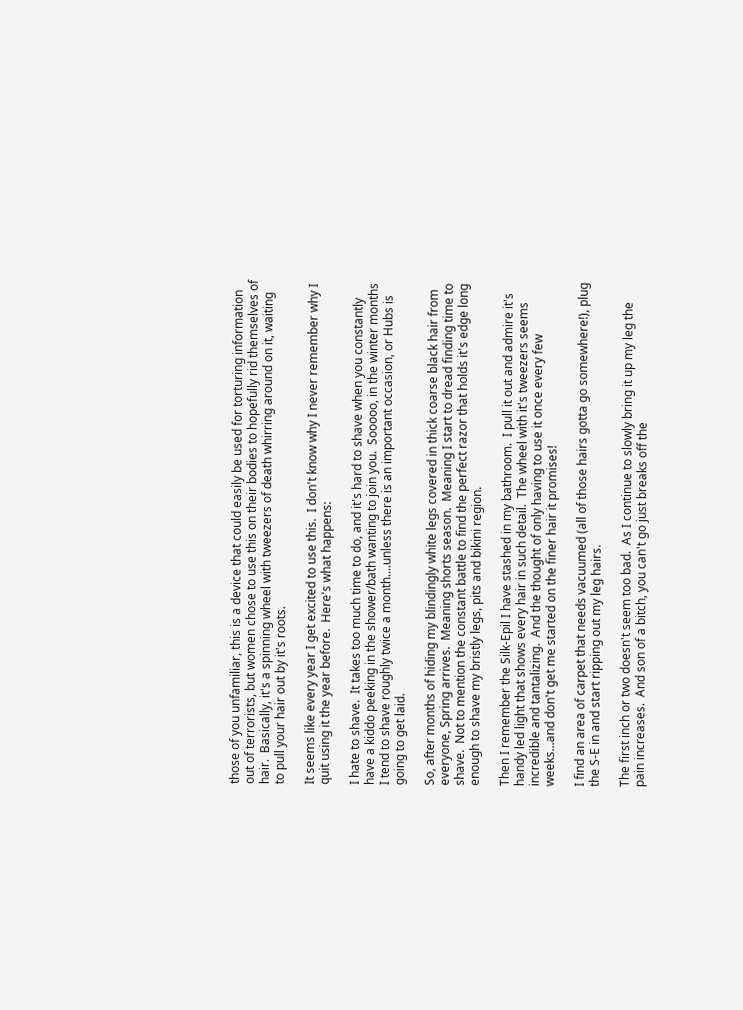those of you unfamiliar, this is a device that could easily be used for torturing information out of terrorists, but women chose to use this on their bodies to hopefully rid themselves of hair.  Basically, it's a spinning wheel with tweezers of death whirring around on it, waiting to pull your hair out by it's roots.

It seems like every year I get excited to use this.  I don't know why I never remember why I quit using it the year before.  Here's what happens:

I hate to shave.  It takes too much time to do, and it's hard to shave when you constantly have a kiddo peeking in the shower/bath wanting to join you.  Sooooo, in the winter months I tend to shave roughly twice a month....unless there is an important occasion, or Hubs is going to get laid.

So, after months of hiding my blindingly white legs covered in thick coarse black hair from everyone, Spring arrives.  Meaning shorts season.  Meaning I start to dread finding time to shave.  Not to mention the constant battle to find the perfect razor that holds it's edge long enough to shave my bristly legs, pits and bikini region.

Then I remember the Silk-Epil I have stashed in my bathroom.  I pull it out and admire it's handy led light that shows every hair in such detail.  The wheel with it's tweezers seems incredible and tantalizing.  And the thought of only having to use it once every few weeks...and don't get me started on the finer hair it promises!

I find an area of carpet that needs vacuumed (all of those hairs gotta go somewhere!), plug the S-E in and start ripping out my leg hairs.

The first inch or two doesn't seem too bad.  As I continue to slowly bring it up my leg the pain increases.  And son of a bitch, you can't go just breaks off the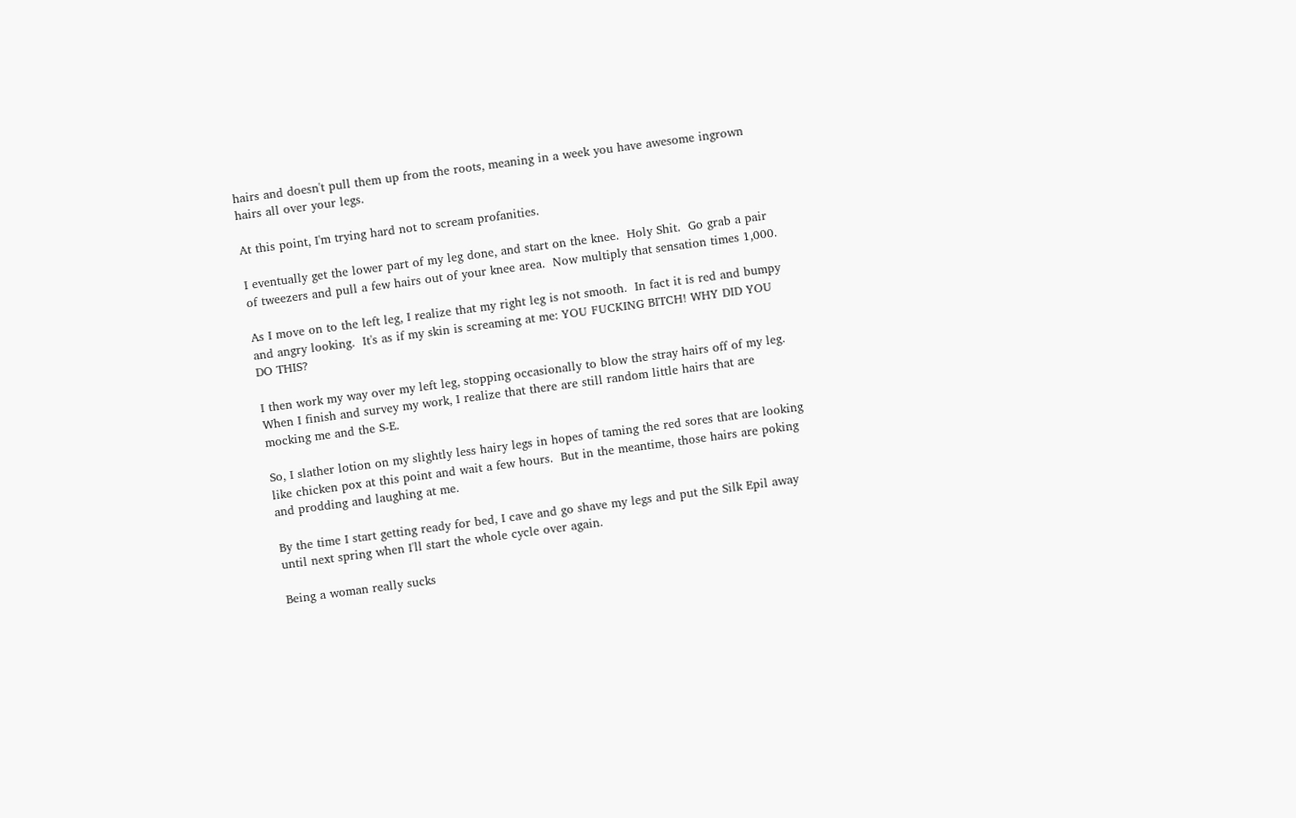hairs and doesn't pull them up from the roots, meaning in a week you have awesome ingrown hairs all over your legs.

At this point, I'm trying hard not to scream profanities.

I eventually get the lower part of my leg done, and start on the knee.  Holy Shit.  Go grab a pair of tweezers and pull a few hairs out of your knee area.  Now multiply that sensation times 1,000.

As I move on to the left leg, I realize that my right leg is not smooth.  In fact it is red and bumpy and angry looking.  It's as if my skin is screaming at me: YOU FUCKING BITCH! WHY DID YOU DO THIS?

I then work my way over my left leg, stopping occasionally to blow the stray hairs off of my leg.  When I finish and survey my work, I realize that there are still random little hairs that are mocking me and the S-E.

So, I slather lotion on my slightly less hairy legs in hopes of taming the red sores that are looking like chicken pox at this point and wait a few hours.  But in the meantime, those hairs are poking and prodding and laughing at me.

By the time I start getting ready for bed, I cave and go shave my legs and put the Silk Epil away until next spring when I'll start the whole cycle over again.

Being a woman really sucks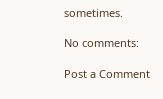sometimes.

No comments:

Post a Comment